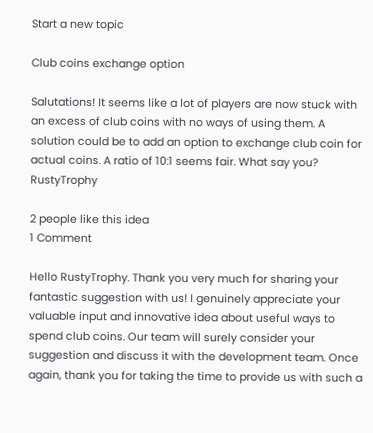Start a new topic

Club coins exchange option

Salutations! It seems like a lot of players are now stuck with an excess of club coins with no ways of using them. A solution could be to add an option to exchange club coin for actual coins. A ratio of 10:1 seems fair. What say you? RustyTrophy

2 people like this idea
1 Comment

Hello RustyTrophy. Thank you very much for sharing your fantastic suggestion with us! I genuinely appreciate your valuable input and innovative idea about useful ways to spend club coins. Our team will surely consider your suggestion and discuss it with the development team. Once again, thank you for taking the time to provide us with such a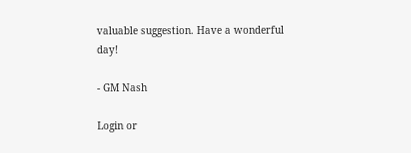valuable suggestion. Have a wonderful day!

- GM Nash

Login or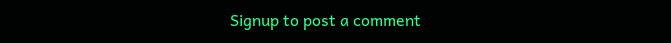Signup to post a comment